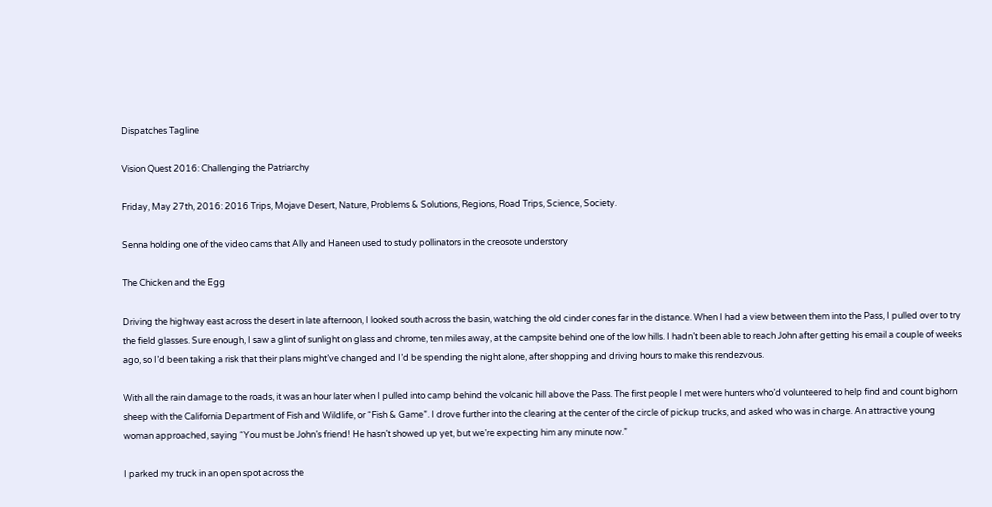Dispatches Tagline

Vision Quest 2016: Challenging the Patriarchy

Friday, May 27th, 2016: 2016 Trips, Mojave Desert, Nature, Problems & Solutions, Regions, Road Trips, Science, Society.

Senna holding one of the video cams that Ally and Haneen used to study pollinators in the creosote understory

The Chicken and the Egg

Driving the highway east across the desert in late afternoon, I looked south across the basin, watching the old cinder cones far in the distance. When I had a view between them into the Pass, I pulled over to try the field glasses. Sure enough, I saw a glint of sunlight on glass and chrome, ten miles away, at the campsite behind one of the low hills. I hadn’t been able to reach John after getting his email a couple of weeks ago, so I’d been taking a risk that their plans might’ve changed and I’d be spending the night alone, after shopping and driving hours to make this rendezvous.

With all the rain damage to the roads, it was an hour later when I pulled into camp behind the volcanic hill above the Pass. The first people I met were hunters who’d volunteered to help find and count bighorn sheep with the California Department of Fish and Wildlife, or “Fish & Game”. I drove further into the clearing at the center of the circle of pickup trucks, and asked who was in charge. An attractive young woman approached, saying “You must be John’s friend! He hasn’t showed up yet, but we’re expecting him any minute now.”

I parked my truck in an open spot across the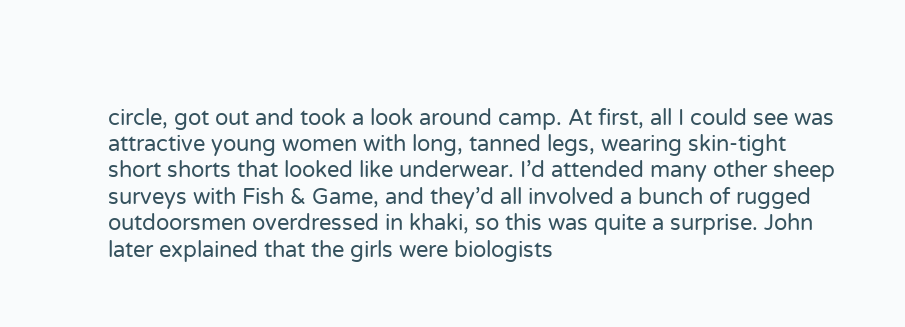circle, got out and took a look around camp. At first, all I could see was attractive young women with long, tanned legs, wearing skin-tight short shorts that looked like underwear. I’d attended many other sheep surveys with Fish & Game, and they’d all involved a bunch of rugged outdoorsmen overdressed in khaki, so this was quite a surprise. John later explained that the girls were biologists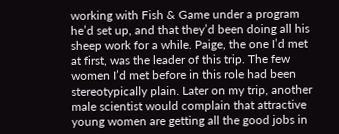working with Fish & Game under a program he’d set up, and that they’d been doing all his sheep work for a while. Paige, the one I’d met at first, was the leader of this trip. The few women I’d met before in this role had been stereotypically plain. Later on my trip, another male scientist would complain that attractive young women are getting all the good jobs in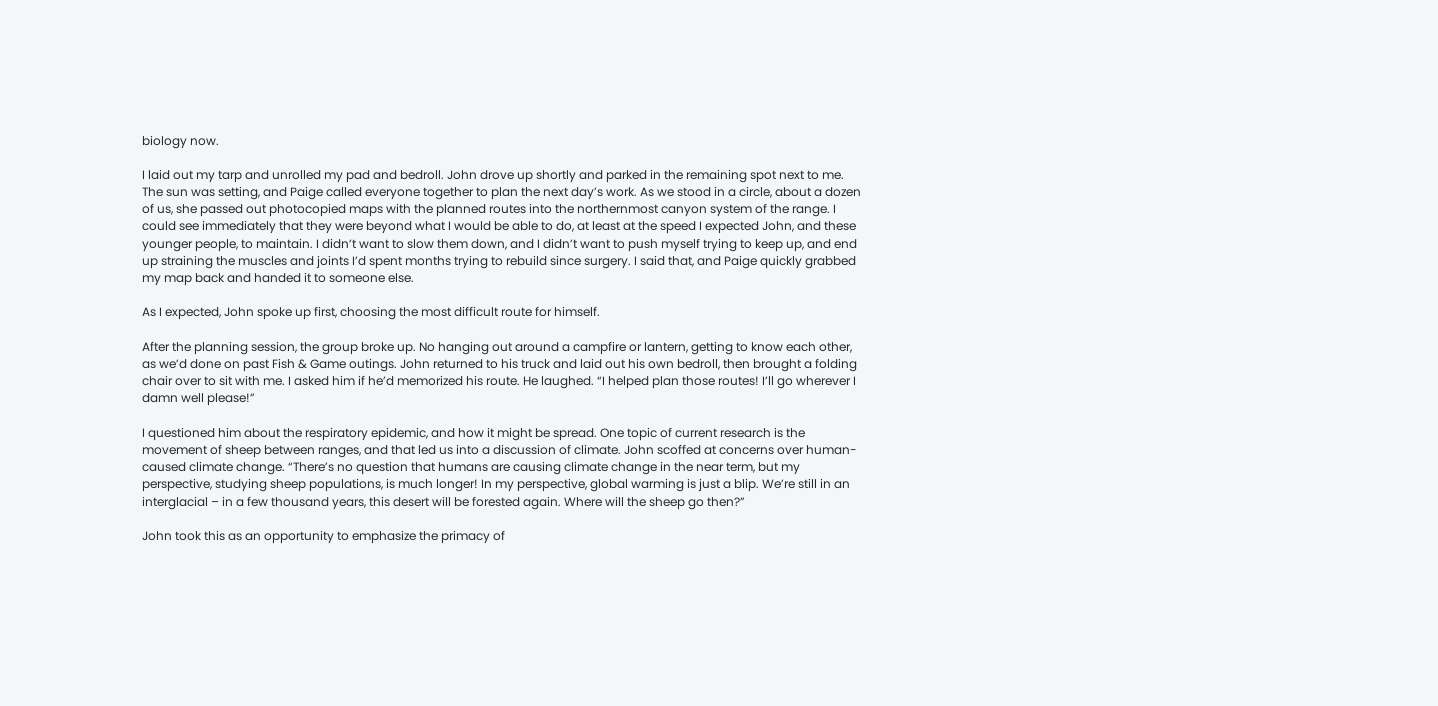biology now.

I laid out my tarp and unrolled my pad and bedroll. John drove up shortly and parked in the remaining spot next to me. The sun was setting, and Paige called everyone together to plan the next day’s work. As we stood in a circle, about a dozen of us, she passed out photocopied maps with the planned routes into the northernmost canyon system of the range. I could see immediately that they were beyond what I would be able to do, at least at the speed I expected John, and these younger people, to maintain. I didn’t want to slow them down, and I didn’t want to push myself trying to keep up, and end up straining the muscles and joints I’d spent months trying to rebuild since surgery. I said that, and Paige quickly grabbed my map back and handed it to someone else.

As I expected, John spoke up first, choosing the most difficult route for himself.

After the planning session, the group broke up. No hanging out around a campfire or lantern, getting to know each other, as we’d done on past Fish & Game outings. John returned to his truck and laid out his own bedroll, then brought a folding chair over to sit with me. I asked him if he’d memorized his route. He laughed. “I helped plan those routes! I’ll go wherever I damn well please!”

I questioned him about the respiratory epidemic, and how it might be spread. One topic of current research is the movement of sheep between ranges, and that led us into a discussion of climate. John scoffed at concerns over human-caused climate change. “There’s no question that humans are causing climate change in the near term, but my perspective, studying sheep populations, is much longer! In my perspective, global warming is just a blip. We’re still in an interglacial – in a few thousand years, this desert will be forested again. Where will the sheep go then?”

John took this as an opportunity to emphasize the primacy of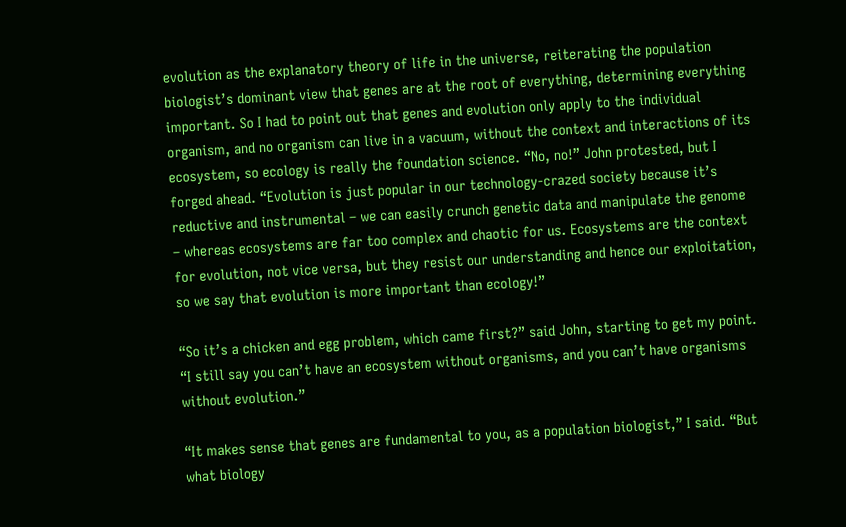evolution as the explanatory theory of life in the universe, reiterating the population biologist’s dominant view that genes are at the root of everything, determining everything important. So I had to point out that genes and evolution only apply to the individual organism, and no organism can live in a vacuum, without the context and interactions of its ecosystem, so ecology is really the foundation science. “No, no!” John protested, but I forged ahead. “Evolution is just popular in our technology-crazed society because it’s reductive and instrumental – we can easily crunch genetic data and manipulate the genome – whereas ecosystems are far too complex and chaotic for us. Ecosystems are the context for evolution, not vice versa, but they resist our understanding and hence our exploitation, so we say that evolution is more important than ecology!”

“So it’s a chicken and egg problem, which came first?” said John, starting to get my point. “I still say you can’t have an ecosystem without organisms, and you can’t have organisms without evolution.”

“It makes sense that genes are fundamental to you, as a population biologist,” I said. “But what biology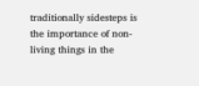traditionally sidesteps is the importance of non-living things in the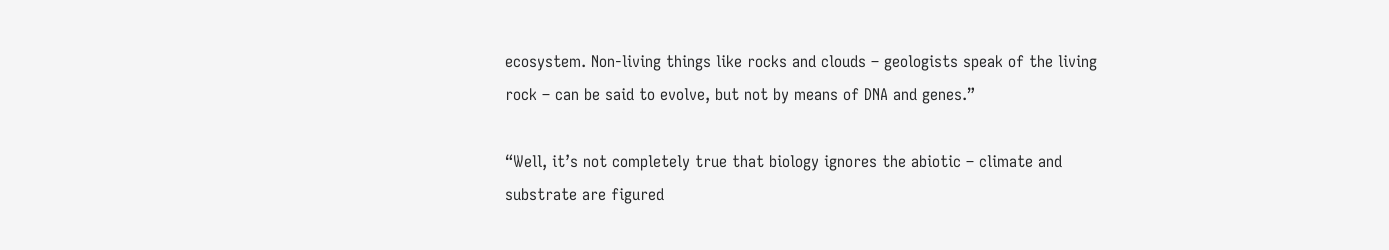ecosystem. Non-living things like rocks and clouds – geologists speak of the living rock – can be said to evolve, but not by means of DNA and genes.”

“Well, it’s not completely true that biology ignores the abiotic – climate and substrate are figured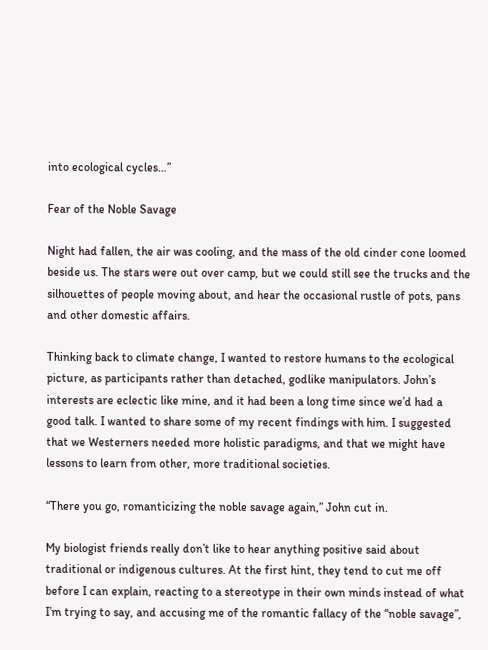into ecological cycles…”

Fear of the Noble Savage

Night had fallen, the air was cooling, and the mass of the old cinder cone loomed beside us. The stars were out over camp, but we could still see the trucks and the silhouettes of people moving about, and hear the occasional rustle of pots, pans and other domestic affairs.

Thinking back to climate change, I wanted to restore humans to the ecological picture, as participants rather than detached, godlike manipulators. John’s interests are eclectic like mine, and it had been a long time since we’d had a good talk. I wanted to share some of my recent findings with him. I suggested that we Westerners needed more holistic paradigms, and that we might have lessons to learn from other, more traditional societies.

“There you go, romanticizing the noble savage again,” John cut in.

My biologist friends really don’t like to hear anything positive said about traditional or indigenous cultures. At the first hint, they tend to cut me off before I can explain, reacting to a stereotype in their own minds instead of what I’m trying to say, and accusing me of the romantic fallacy of the “noble savage”,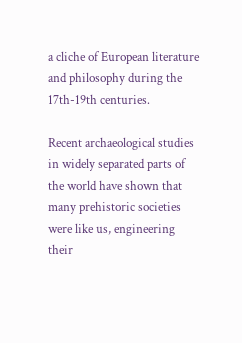a cliche of European literature and philosophy during the 17th-19th centuries.

Recent archaeological studies in widely separated parts of the world have shown that many prehistoric societies were like us, engineering their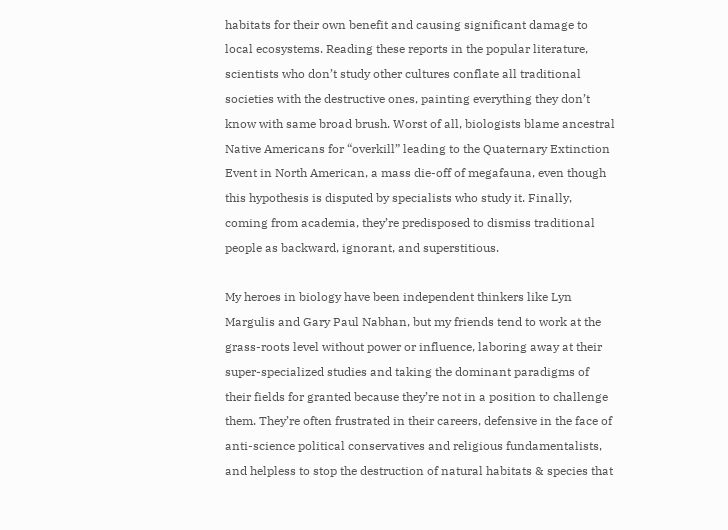habitats for their own benefit and causing significant damage to local ecosystems. Reading these reports in the popular literature, scientists who don’t study other cultures conflate all traditional societies with the destructive ones, painting everything they don’t know with same broad brush. Worst of all, biologists blame ancestral Native Americans for “overkill” leading to the Quaternary Extinction Event in North American, a mass die-off of megafauna, even though this hypothesis is disputed by specialists who study it. Finally, coming from academia, they’re predisposed to dismiss traditional people as backward, ignorant, and superstitious.

My heroes in biology have been independent thinkers like Lyn Margulis and Gary Paul Nabhan, but my friends tend to work at the grass-roots level without power or influence, laboring away at their super-specialized studies and taking the dominant paradigms of their fields for granted because they’re not in a position to challenge them. They’re often frustrated in their careers, defensive in the face of anti-science political conservatives and religious fundamentalists, and helpless to stop the destruction of natural habitats & species that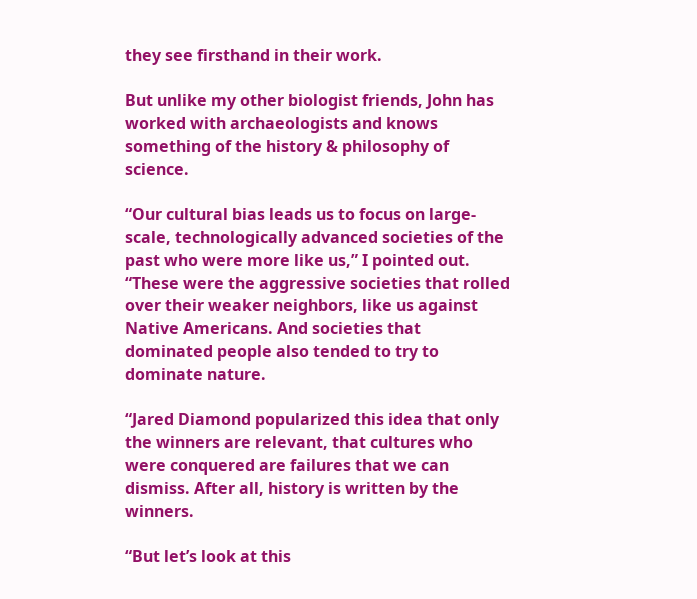they see firsthand in their work.

But unlike my other biologist friends, John has worked with archaeologists and knows something of the history & philosophy of science.

“Our cultural bias leads us to focus on large-scale, technologically advanced societies of the past who were more like us,” I pointed out. “These were the aggressive societies that rolled over their weaker neighbors, like us against Native Americans. And societies that dominated people also tended to try to dominate nature.

“Jared Diamond popularized this idea that only the winners are relevant, that cultures who were conquered are failures that we can dismiss. After all, history is written by the winners.

“But let’s look at this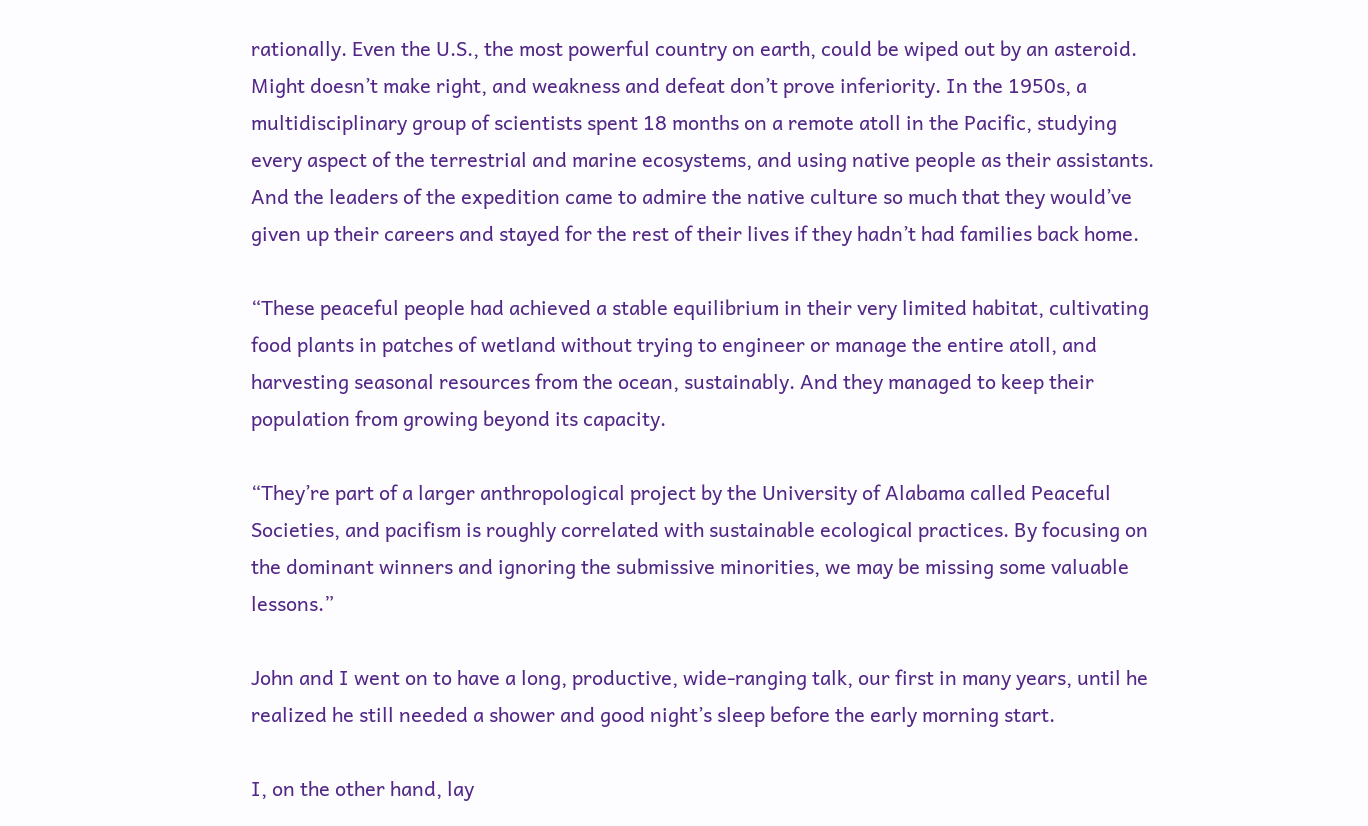rationally. Even the U.S., the most powerful country on earth, could be wiped out by an asteroid. Might doesn’t make right, and weakness and defeat don’t prove inferiority. In the 1950s, a multidisciplinary group of scientists spent 18 months on a remote atoll in the Pacific, studying every aspect of the terrestrial and marine ecosystems, and using native people as their assistants. And the leaders of the expedition came to admire the native culture so much that they would’ve given up their careers and stayed for the rest of their lives if they hadn’t had families back home.

“These peaceful people had achieved a stable equilibrium in their very limited habitat, cultivating food plants in patches of wetland without trying to engineer or manage the entire atoll, and harvesting seasonal resources from the ocean, sustainably. And they managed to keep their population from growing beyond its capacity.

“They’re part of a larger anthropological project by the University of Alabama called Peaceful Societies, and pacifism is roughly correlated with sustainable ecological practices. By focusing on the dominant winners and ignoring the submissive minorities, we may be missing some valuable lessons.”

John and I went on to have a long, productive, wide-ranging talk, our first in many years, until he realized he still needed a shower and good night’s sleep before the early morning start.

I, on the other hand, lay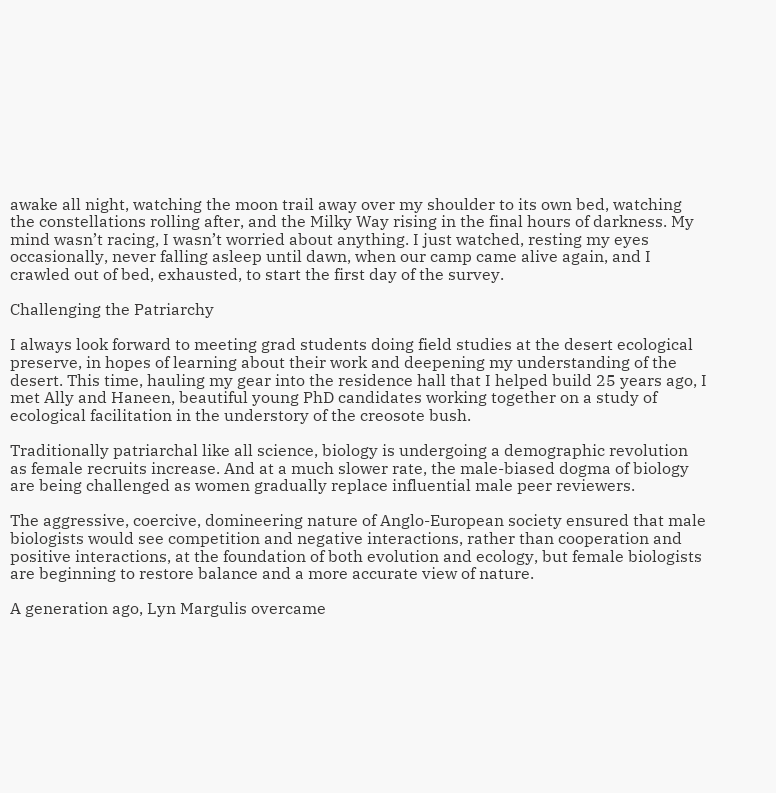awake all night, watching the moon trail away over my shoulder to its own bed, watching the constellations rolling after, and the Milky Way rising in the final hours of darkness. My mind wasn’t racing, I wasn’t worried about anything. I just watched, resting my eyes occasionally, never falling asleep until dawn, when our camp came alive again, and I crawled out of bed, exhausted, to start the first day of the survey.

Challenging the Patriarchy

I always look forward to meeting grad students doing field studies at the desert ecological preserve, in hopes of learning about their work and deepening my understanding of the desert. This time, hauling my gear into the residence hall that I helped build 25 years ago, I met Ally and Haneen, beautiful young PhD candidates working together on a study of ecological facilitation in the understory of the creosote bush.

Traditionally patriarchal like all science, biology is undergoing a demographic revolution as female recruits increase. And at a much slower rate, the male-biased dogma of biology are being challenged as women gradually replace influential male peer reviewers.

The aggressive, coercive, domineering nature of Anglo-European society ensured that male biologists would see competition and negative interactions, rather than cooperation and positive interactions, at the foundation of both evolution and ecology, but female biologists are beginning to restore balance and a more accurate view of nature.

A generation ago, Lyn Margulis overcame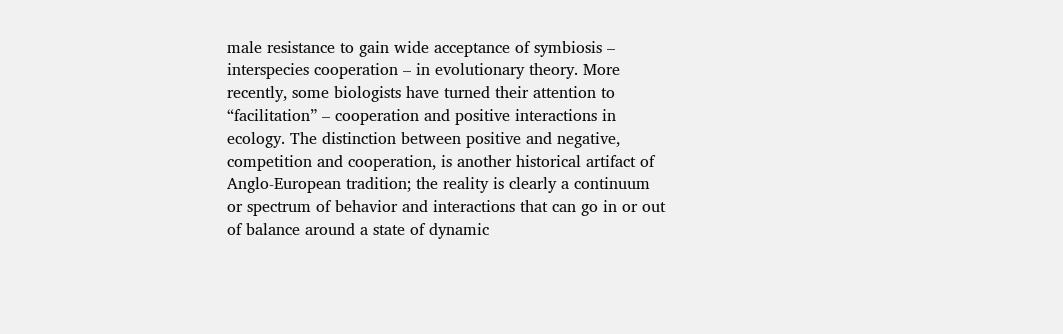male resistance to gain wide acceptance of symbiosis – interspecies cooperation – in evolutionary theory. More recently, some biologists have turned their attention to “facilitation” – cooperation and positive interactions in ecology. The distinction between positive and negative, competition and cooperation, is another historical artifact of Anglo-European tradition; the reality is clearly a continuum or spectrum of behavior and interactions that can go in or out of balance around a state of dynamic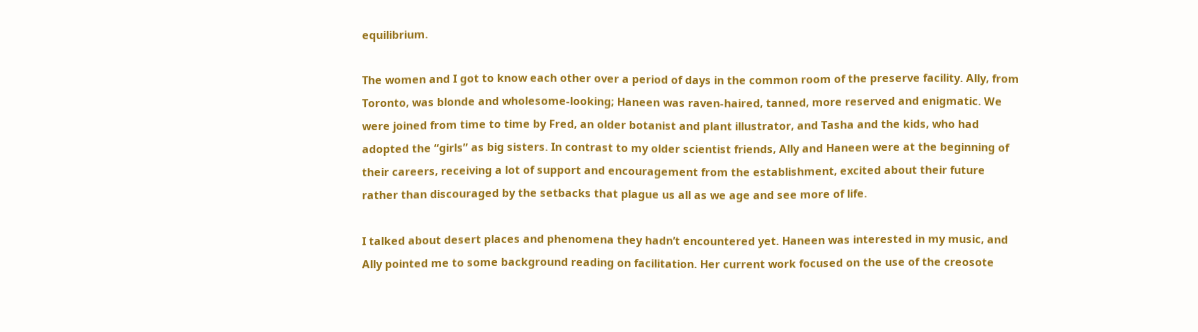equilibrium.

The women and I got to know each other over a period of days in the common room of the preserve facility. Ally, from Toronto, was blonde and wholesome-looking; Haneen was raven-haired, tanned, more reserved and enigmatic. We were joined from time to time by Fred, an older botanist and plant illustrator, and Tasha and the kids, who had adopted the “girls” as big sisters. In contrast to my older scientist friends, Ally and Haneen were at the beginning of their careers, receiving a lot of support and encouragement from the establishment, excited about their future rather than discouraged by the setbacks that plague us all as we age and see more of life.

I talked about desert places and phenomena they hadn’t encountered yet. Haneen was interested in my music, and Ally pointed me to some background reading on facilitation. Her current work focused on the use of the creosote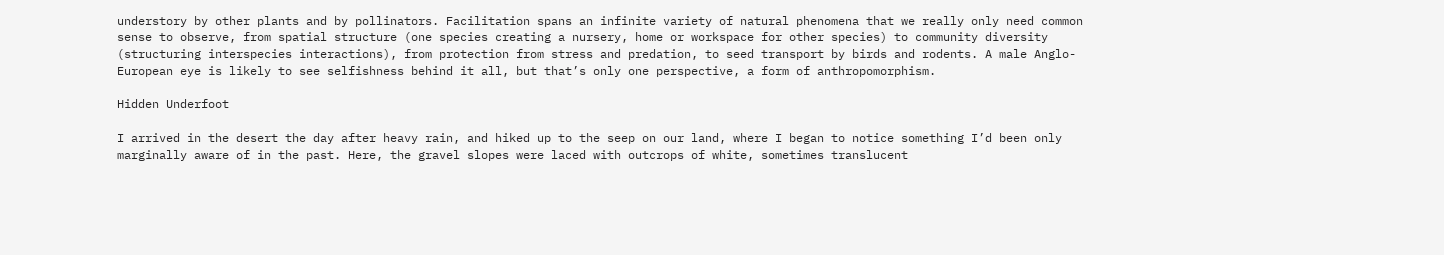understory by other plants and by pollinators. Facilitation spans an infinite variety of natural phenomena that we really only need common sense to observe, from spatial structure (one species creating a nursery, home or workspace for other species) to community diversity (structuring interspecies interactions), from protection from stress and predation, to seed transport by birds and rodents. A male Anglo-European eye is likely to see selfishness behind it all, but that’s only one perspective, a form of anthropomorphism.

Hidden Underfoot

I arrived in the desert the day after heavy rain, and hiked up to the seep on our land, where I began to notice something I’d been only marginally aware of in the past. Here, the gravel slopes were laced with outcrops of white, sometimes translucent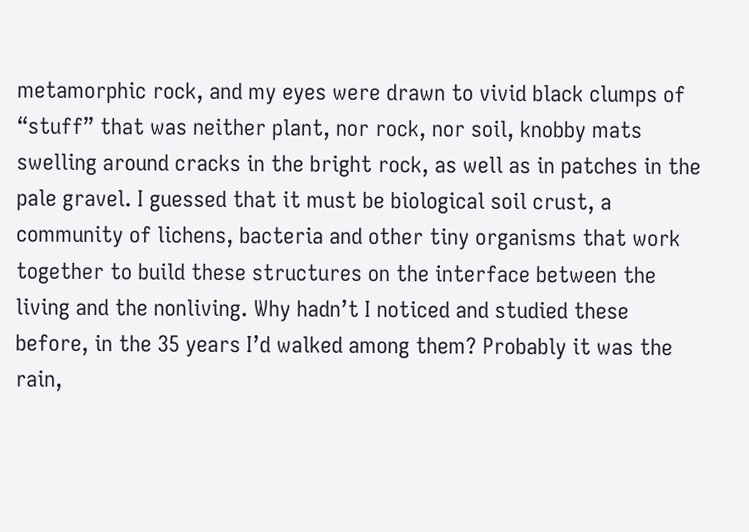metamorphic rock, and my eyes were drawn to vivid black clumps of “stuff” that was neither plant, nor rock, nor soil, knobby mats swelling around cracks in the bright rock, as well as in patches in the pale gravel. I guessed that it must be biological soil crust, a community of lichens, bacteria and other tiny organisms that work together to build these structures on the interface between the living and the nonliving. Why hadn’t I noticed and studied these before, in the 35 years I’d walked among them? Probably it was the rain,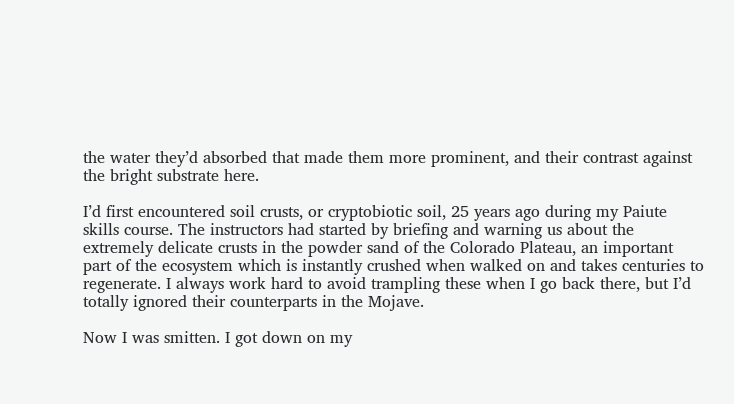the water they’d absorbed that made them more prominent, and their contrast against the bright substrate here.

I’d first encountered soil crusts, or cryptobiotic soil, 25 years ago during my Paiute skills course. The instructors had started by briefing and warning us about the extremely delicate crusts in the powder sand of the Colorado Plateau, an important part of the ecosystem which is instantly crushed when walked on and takes centuries to regenerate. I always work hard to avoid trampling these when I go back there, but I’d totally ignored their counterparts in the Mojave.

Now I was smitten. I got down on my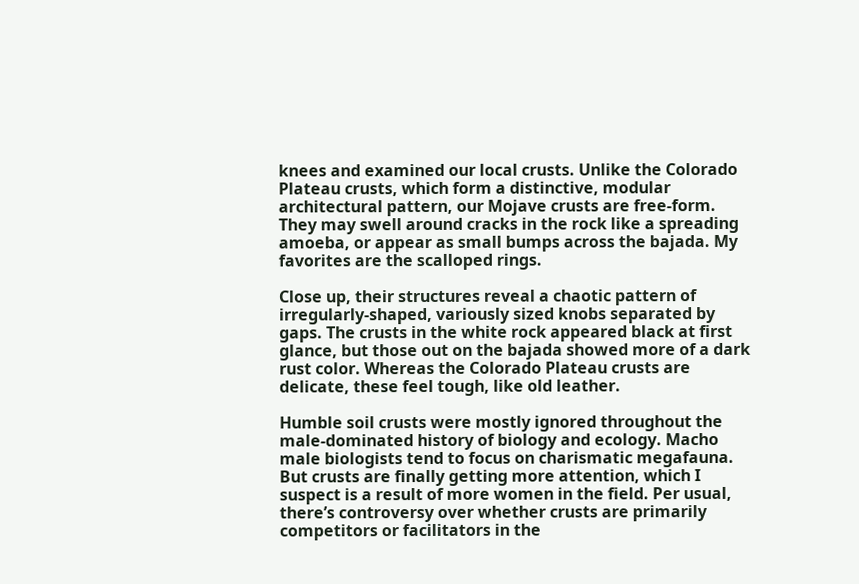knees and examined our local crusts. Unlike the Colorado Plateau crusts, which form a distinctive, modular architectural pattern, our Mojave crusts are free-form. They may swell around cracks in the rock like a spreading amoeba, or appear as small bumps across the bajada. My favorites are the scalloped rings.

Close up, their structures reveal a chaotic pattern of irregularly-shaped, variously sized knobs separated by gaps. The crusts in the white rock appeared black at first glance, but those out on the bajada showed more of a dark rust color. Whereas the Colorado Plateau crusts are delicate, these feel tough, like old leather.

Humble soil crusts were mostly ignored throughout the male-dominated history of biology and ecology. Macho male biologists tend to focus on charismatic megafauna. But crusts are finally getting more attention, which I suspect is a result of more women in the field. Per usual, there’s controversy over whether crusts are primarily competitors or facilitators in the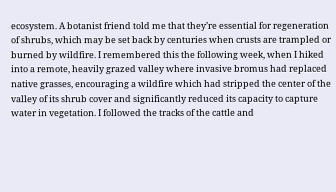ecosystem. A botanist friend told me that they’re essential for regeneration of shrubs, which may be set back by centuries when crusts are trampled or burned by wildfire. I remembered this the following week, when I hiked into a remote, heavily grazed valley where invasive bromus had replaced native grasses, encouraging a wildfire which had stripped the center of the valley of its shrub cover and significantly reduced its capacity to capture water in vegetation. I followed the tracks of the cattle and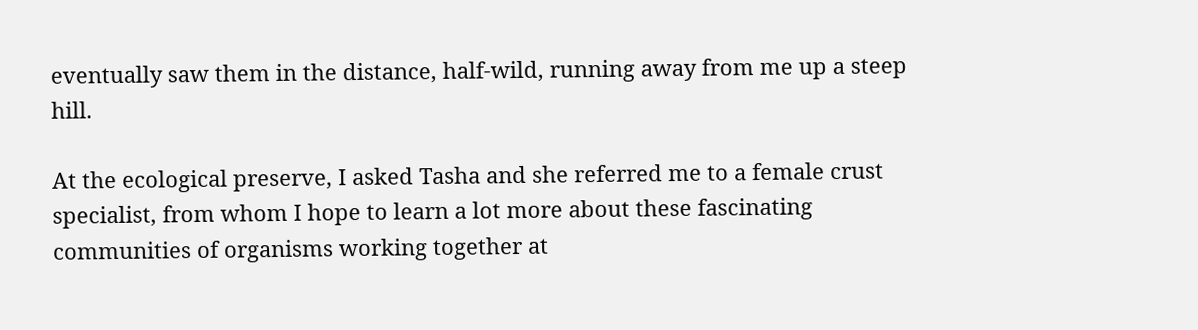eventually saw them in the distance, half-wild, running away from me up a steep hill.

At the ecological preserve, I asked Tasha and she referred me to a female crust specialist, from whom I hope to learn a lot more about these fascinating communities of organisms working together at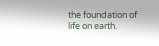the foundation of life on earth.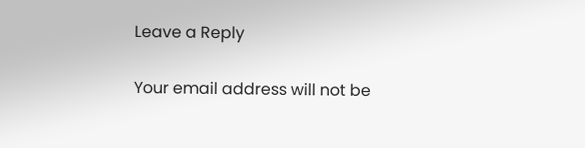Leave a Reply

Your email address will not be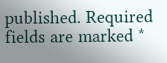published. Required fields are marked *